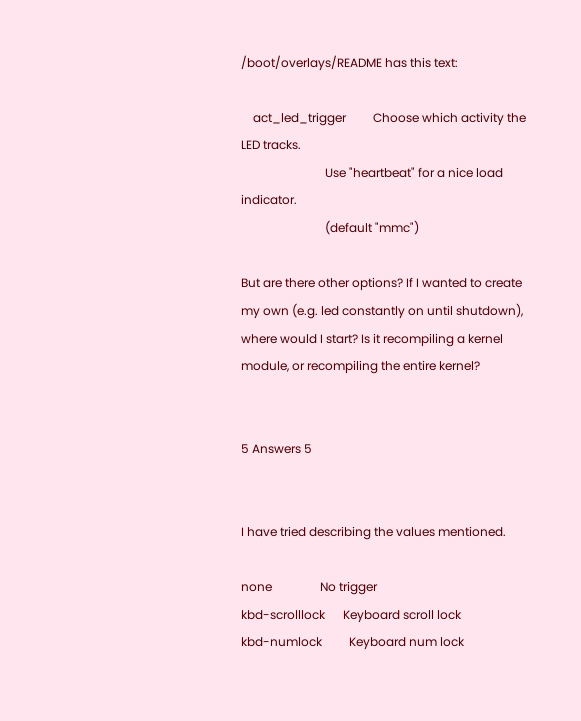/boot/overlays/README has this text:

    act_led_trigger         Choose which activity the LED tracks.
                            Use "heartbeat" for a nice load indicator.
                            (default "mmc")

But are there other options? If I wanted to create my own (e.g. led constantly on until shutdown), where would I start? Is it recompiling a kernel module, or recompiling the entire kernel?


5 Answers 5


I have tried describing the values mentioned.

none                No trigger
kbd-scrolllock      Keyboard scroll lock
kbd-numlock         Keyboard num lock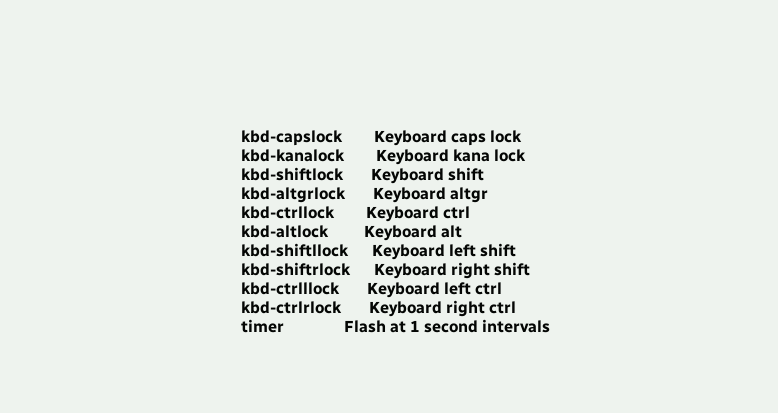kbd-capslock        Keyboard caps lock
kbd-kanalock        Keyboard kana lock
kbd-shiftlock       Keyboard shift
kbd-altgrlock       Keyboard altgr
kbd-ctrllock        Keyboard ctrl
kbd-altlock         Keyboard alt
kbd-shiftllock      Keyboard left shift
kbd-shiftrlock      Keyboard right shift
kbd-ctrlllock       Keyboard left ctrl
kbd-ctrlrlock       Keyboard right ctrl
timer               Flash at 1 second intervals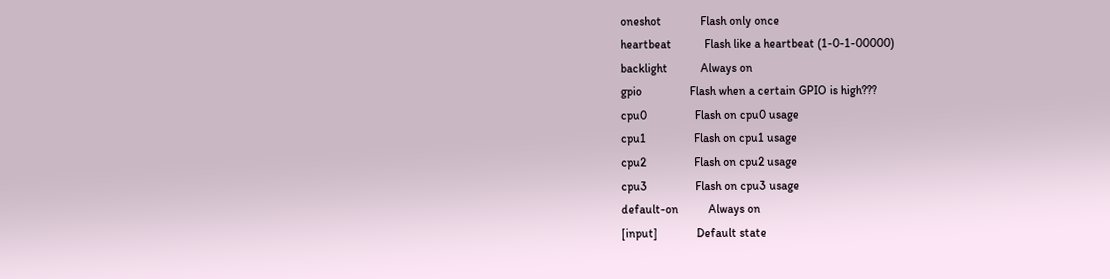oneshot             Flash only once
heartbeat           Flash like a heartbeat (1-0-1-00000)
backlight           Always on
gpio                Flash when a certain GPIO is high???
cpu0                Flash on cpu0 usage
cpu1                Flash on cpu1 usage
cpu2                Flash on cpu2 usage
cpu3                Flash on cpu3 usage
default-on          Always on
[input]             Default state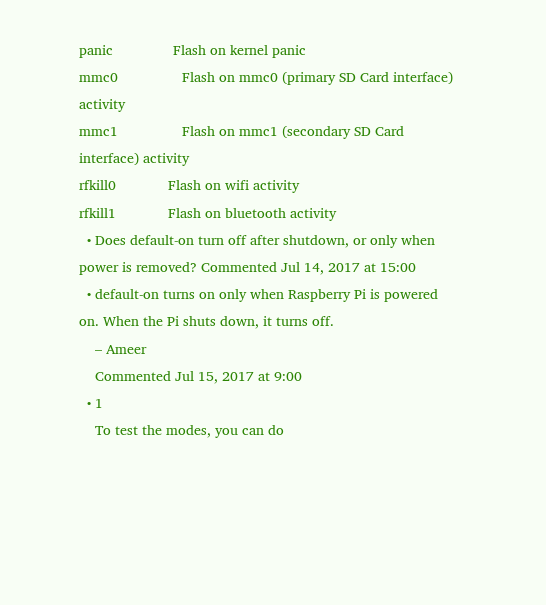panic               Flash on kernel panic
mmc0                Flash on mmc0 (primary SD Card interface) activity
mmc1                Flash on mmc1 (secondary SD Card interface) activity
rfkill0             Flash on wifi activity
rfkill1             Flash on bluetooth activity
  • Does default-on turn off after shutdown, or only when power is removed? Commented Jul 14, 2017 at 15:00
  • default-on turns on only when Raspberry Pi is powered on. When the Pi shuts down, it turns off.
    – Ameer
    Commented Jul 15, 2017 at 9:00
  • 1
    To test the modes, you can do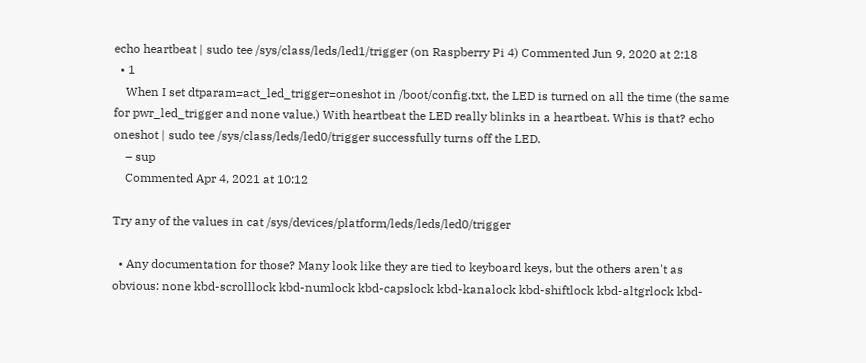echo heartbeat | sudo tee /sys/class/leds/led1/trigger (on Raspberry Pi 4) Commented Jun 9, 2020 at 2:18
  • 1
    When I set dtparam=act_led_trigger=oneshot in /boot/config.txt, the LED is turned on all the time (the same for pwr_led_trigger and none value.) With heartbeat the LED really blinks in a heartbeat. Whis is that? echo oneshot | sudo tee /sys/class/leds/led0/trigger successfully turns off the LED.
    – sup
    Commented Apr 4, 2021 at 10:12

Try any of the values in cat /sys/devices/platform/leds/leds/led0/trigger

  • Any documentation for those? Many look like they are tied to keyboard keys, but the others aren't as obvious: none kbd-scrolllock kbd-numlock kbd-capslock kbd-kanalock kbd-shiftlock kbd-altgrlock kbd-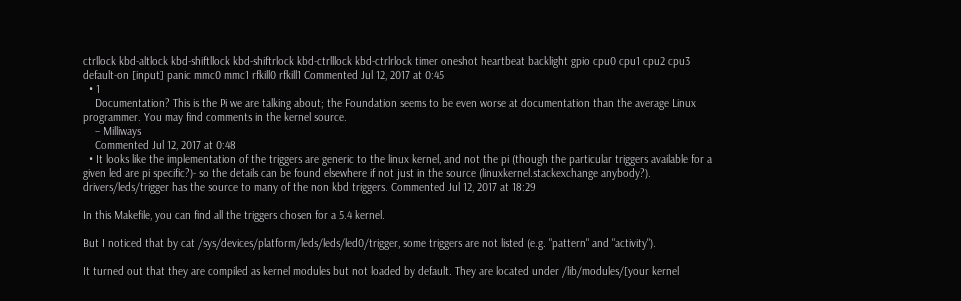ctrllock kbd-altlock kbd-shiftllock kbd-shiftrlock kbd-ctrlllock kbd-ctrlrlock timer oneshot heartbeat backlight gpio cpu0 cpu1 cpu2 cpu3 default-on [input] panic mmc0 mmc1 rfkill0 rfkill1 Commented Jul 12, 2017 at 0:45
  • 1
    Documentation? This is the Pi we are talking about; the Foundation seems to be even worse at documentation than the average Linux programmer. You may find comments in the kernel source.
    – Milliways
    Commented Jul 12, 2017 at 0:48
  • It looks like the implementation of the triggers are generic to the linux kernel, and not the pi (though the particular triggers available for a given led are pi specific?)- so the details can be found elsewhere if not just in the source (linuxkernel.stackexchange anybody?). drivers/leds/trigger has the source to many of the non kbd triggers. Commented Jul 12, 2017 at 18:29

In this Makefile, you can find all the triggers chosen for a 5.4 kernel.

But I noticed that by cat /sys/devices/platform/leds/leds/led0/trigger, some triggers are not listed (e.g. "pattern" and "activity").

It turned out that they are compiled as kernel modules but not loaded by default. They are located under /lib/modules/[your kernel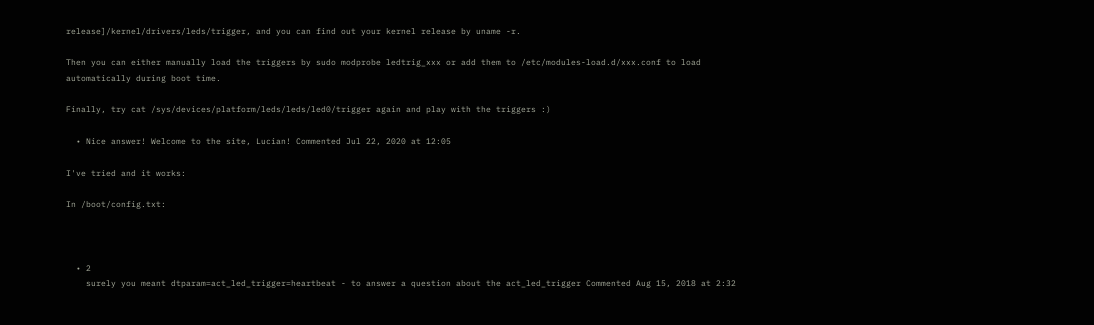release]/kernel/drivers/leds/trigger, and you can find out your kernel release by uname -r.

Then you can either manually load the triggers by sudo modprobe ledtrig_xxx or add them to /etc/modules-load.d/xxx.conf to load automatically during boot time.

Finally, try cat /sys/devices/platform/leds/leds/led0/trigger again and play with the triggers :)

  • Nice answer! Welcome to the site, Lucian! Commented Jul 22, 2020 at 12:05

I've tried and it works:

In /boot/config.txt:



  • 2
    surely you meant dtparam=act_led_trigger=heartbeat - to answer a question about the act_led_trigger Commented Aug 15, 2018 at 2:32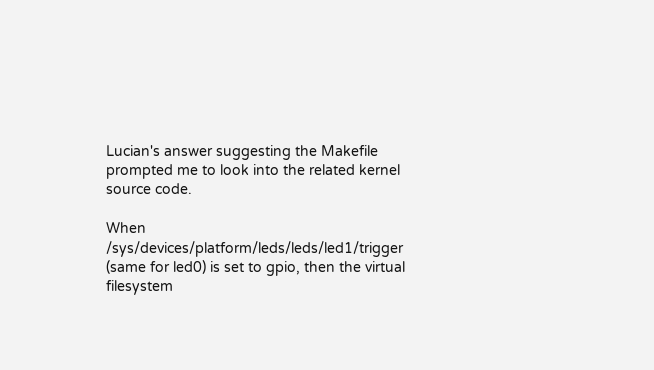Lucian's answer suggesting the Makefile prompted me to look into the related kernel source code.

When /sys/devices/platform/leds/leds/led1/trigger (same for led0) is set to gpio, then the virtual filesystem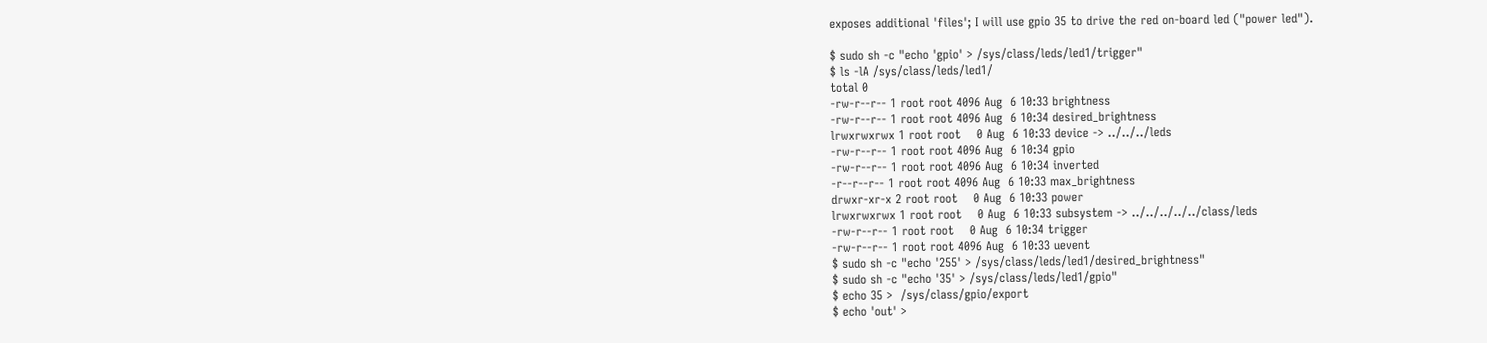exposes additional 'files'; I will use gpio 35 to drive the red on-board led ("power led").

$ sudo sh -c "echo 'gpio' > /sys/class/leds/led1/trigger"
$ ls -lA /sys/class/leds/led1/
total 0
-rw-r--r-- 1 root root 4096 Aug  6 10:33 brightness
-rw-r--r-- 1 root root 4096 Aug  6 10:34 desired_brightness
lrwxrwxrwx 1 root root    0 Aug  6 10:33 device -> ../../../leds
-rw-r--r-- 1 root root 4096 Aug  6 10:34 gpio
-rw-r--r-- 1 root root 4096 Aug  6 10:34 inverted
-r--r--r-- 1 root root 4096 Aug  6 10:33 max_brightness
drwxr-xr-x 2 root root    0 Aug  6 10:33 power
lrwxrwxrwx 1 root root    0 Aug  6 10:33 subsystem -> ../../../../../class/leds
-rw-r--r-- 1 root root    0 Aug  6 10:34 trigger
-rw-r--r-- 1 root root 4096 Aug  6 10:33 uevent
$ sudo sh -c "echo '255' > /sys/class/leds/led1/desired_brightness"
$ sudo sh -c "echo '35' > /sys/class/leds/led1/gpio"
$ echo 35 >  /sys/class/gpio/export
$ echo 'out' >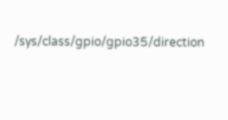/sys/class/gpio/gpio35/direction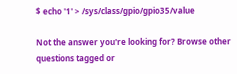$ echo '1' > /sys/class/gpio/gpio35/value

Not the answer you're looking for? Browse other questions tagged or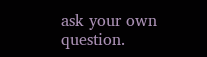ask your own question.